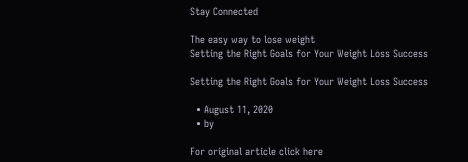Stay Connected

The easy way to lose weight
Setting the Right Goals for Your Weight Loss Success

Setting the Right Goals for Your Weight Loss Success

  • August 11, 2020
  • by

For original article click here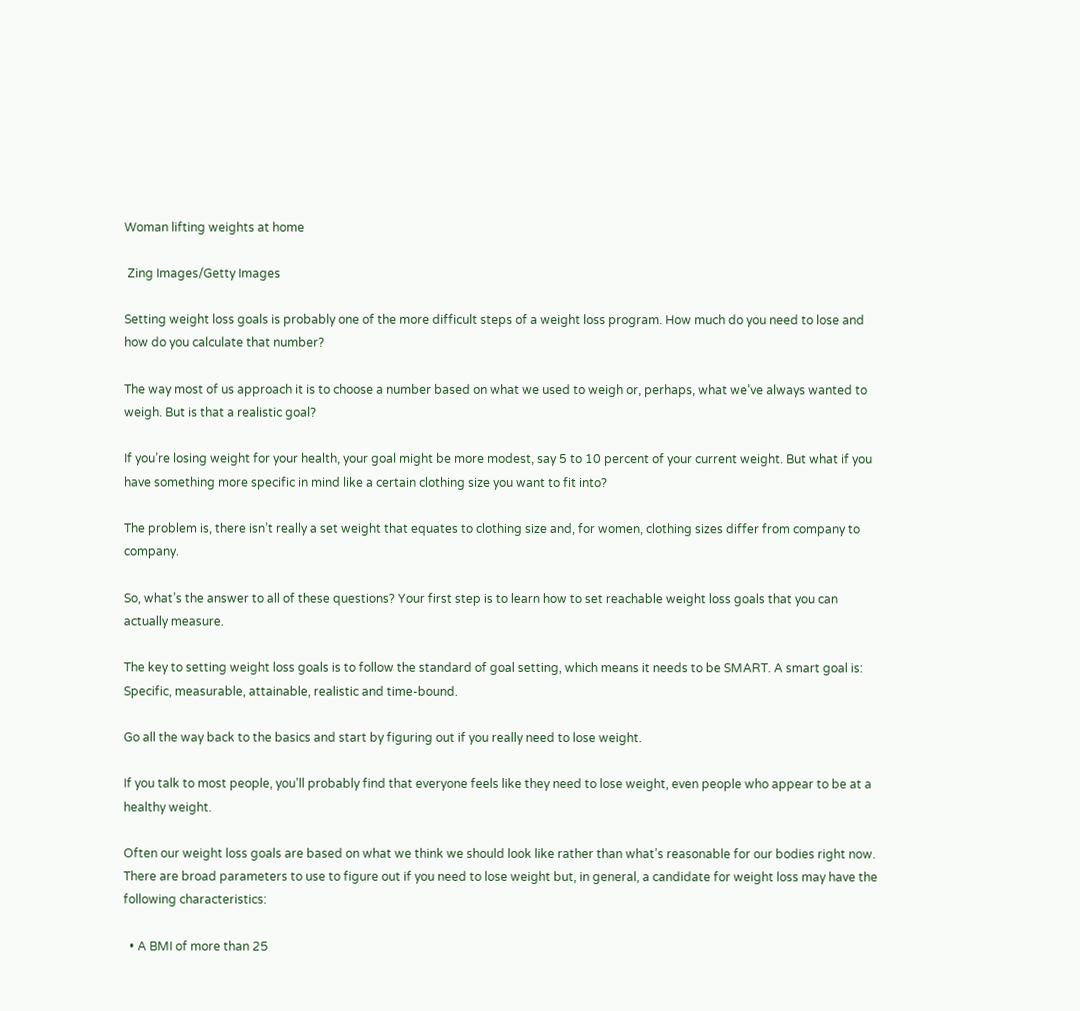Woman lifting weights at home

 Zing Images/Getty Images

Setting weight loss goals is probably one of the more difficult steps of a weight loss program. How much do you need to lose and how do you calculate that number?

The way most of us approach it is to choose a number based on what we used to weigh or, perhaps, what we’ve always wanted to weigh. But is that a realistic goal?

If you’re losing weight for your health, your goal might be more modest, say 5 to 10 percent of your current weight. But what if you have something more specific in mind like a certain clothing size you want to fit into?

The problem is, there isn’t really a set weight that equates to clothing size and, for women, clothing sizes differ from company to company.

So, what’s the answer to all of these questions? Your first step is to learn how to set reachable weight loss goals that you can actually measure.

The key to setting weight loss goals is to follow the standard of goal setting, which means it needs to be SMART. A smart goal is: Specific, measurable, attainable, realistic and time-bound.

Go all the way back to the basics and start by figuring out if you really need to lose weight.

If you talk to most people, you’ll probably find that everyone feels like they need to lose weight, even people who appear to be at a healthy weight.

Often our weight loss goals are based on what we think we should look like rather than what’s reasonable for our bodies right now. There are broad parameters to use to figure out if you need to lose weight but, in general, a candidate for weight loss may have the following characteristics:

  • A BMI of more than 25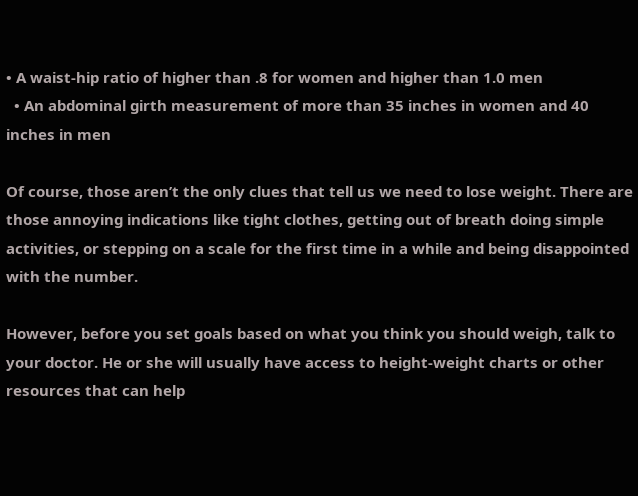• A waist-hip ratio of higher than .8 for women and higher than 1.0 men
  • An abdominal girth measurement of more than 35 inches in women and 40 inches in men

Of course, those aren’t the only clues that tell us we need to lose weight. There are those annoying indications like tight clothes, getting out of breath doing simple activities, or stepping on a scale for the first time in a while and being disappointed with the number.

However, before you set goals based on what you think you should weigh, talk to your doctor. He or she will usually have access to height-weight charts or other resources that can help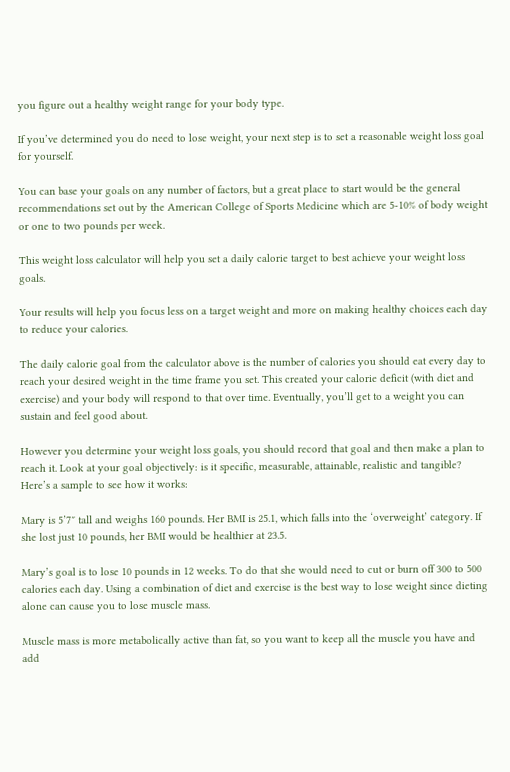you figure out a healthy weight range for your body type.

If you’ve determined you do need to lose weight, your next step is to set a reasonable weight loss goal for yourself.

You can base your goals on any number of factors, but a great place to start would be the general recommendations set out by the American College of Sports Medicine which are 5-10% of body weight or one to two pounds per week.

This weight loss calculator will help you set a daily calorie target to best achieve your weight loss goals.

Your results will help you focus less on a target weight and more on making healthy choices each day to reduce your calories.

The daily calorie goal from the calculator above is the number of calories you should eat every day to reach your desired weight in the time frame you set. This created your calorie deficit (with diet and exercise) and your body will respond to that over time. Eventually, you’ll get to a weight you can sustain and feel good about.

However you determine your weight loss goals, you should record that goal and then make a plan to reach it. Look at your goal objectively: is it specific, measurable, attainable, realistic and tangible? Here’s a sample to see how it works:

Mary is 5’7″ tall and weighs 160 pounds. Her BMI is 25.1, which falls into the ‘overweight’ category. If she lost just 10 pounds, her BMI would be healthier at 23.5.

Mary’s goal is to lose 10 pounds in 12 weeks. To do that she would need to cut or burn off 300 to 500 calories each day. Using a combination of diet and exercise is the best way to lose weight since dieting alone can cause you to lose muscle mass.

Muscle mass is more metabolically active than fat, so you want to keep all the muscle you have and add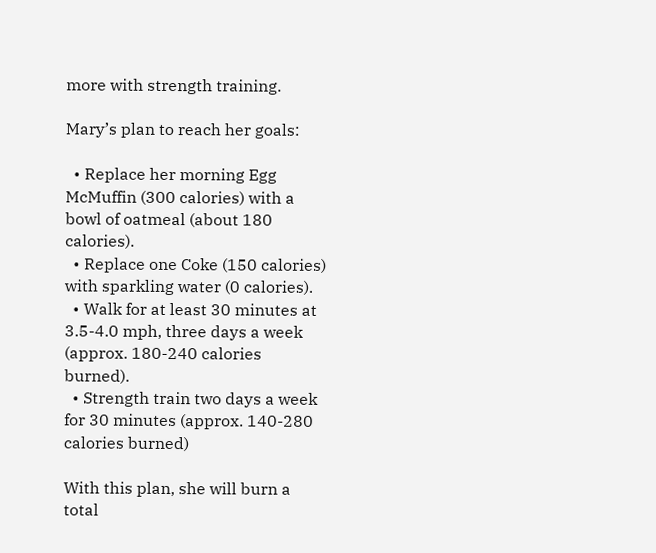more with strength training.

Mary’s plan to reach her goals:

  • Replace her morning Egg McMuffin (300 calories) with a bowl of oatmeal (about 180 calories).
  • Replace one Coke (150 calories) with sparkling water (0 calories).
  • Walk for at least 30 minutes at 3.5-4.0 mph, three days a week (approx. 180-240 calories burned).
  • Strength train two days a week for 30 minutes (approx. 140-280 calories burned)

With this plan, she will burn a total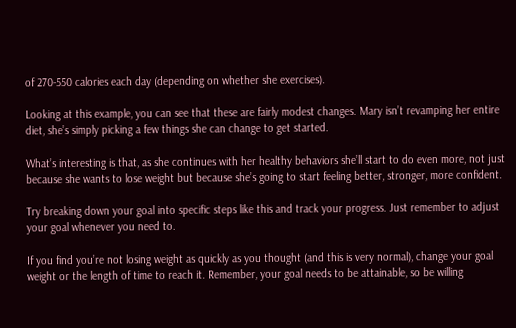of 270-550 calories each day (depending on whether she exercises).

Looking at this example, you can see that these are fairly modest changes. Mary isn’t revamping her entire diet, she’s simply picking a few things she can change to get started.

What’s interesting is that, as she continues with her healthy behaviors she’ll start to do even more, not just because she wants to lose weight but because she’s going to start feeling better, stronger, more confident.

Try breaking down your goal into specific steps like this and track your progress. Just remember to adjust your goal whenever you need to.

If you find you’re not losing weight as quickly as you thought (and this is very normal), change your goal weight or the length of time to reach it. Remember, your goal needs to be attainable, so be willing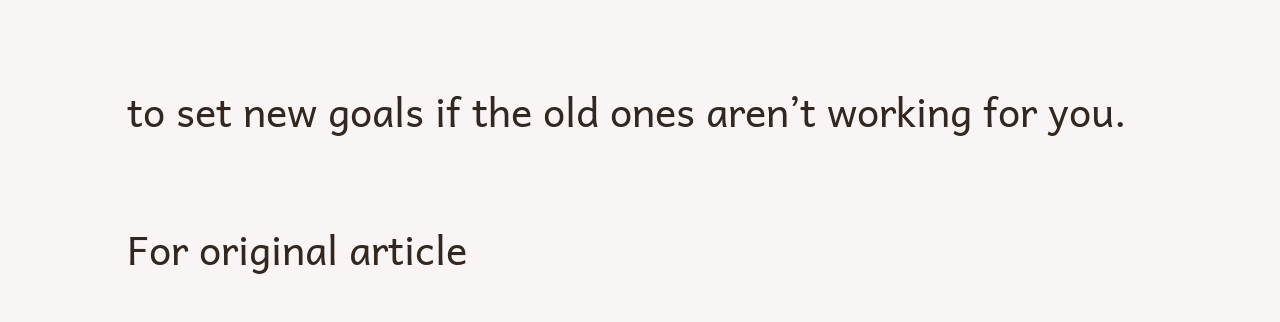to set new goals if the old ones aren’t working for you.

For original article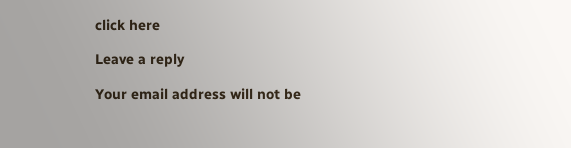click here

Leave a reply

Your email address will not be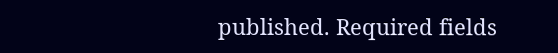published. Required fields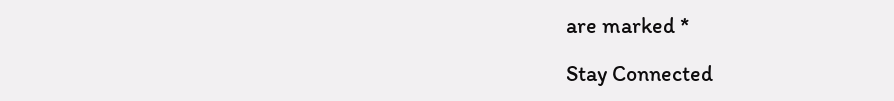are marked *

Stay Connected